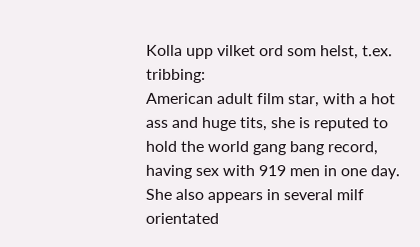Kolla upp vilket ord som helst, t.ex. tribbing:
American adult film star, with a hot ass and huge tits, she is reputed to hold the world gang bang record, having sex with 919 men in one day. She also appears in several milf orientated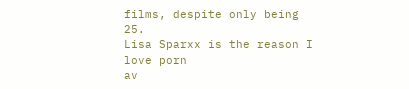films, despite only being 25.
Lisa Sparxx is the reason I love porn
av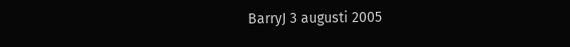BarryJ 3 augusti 2005